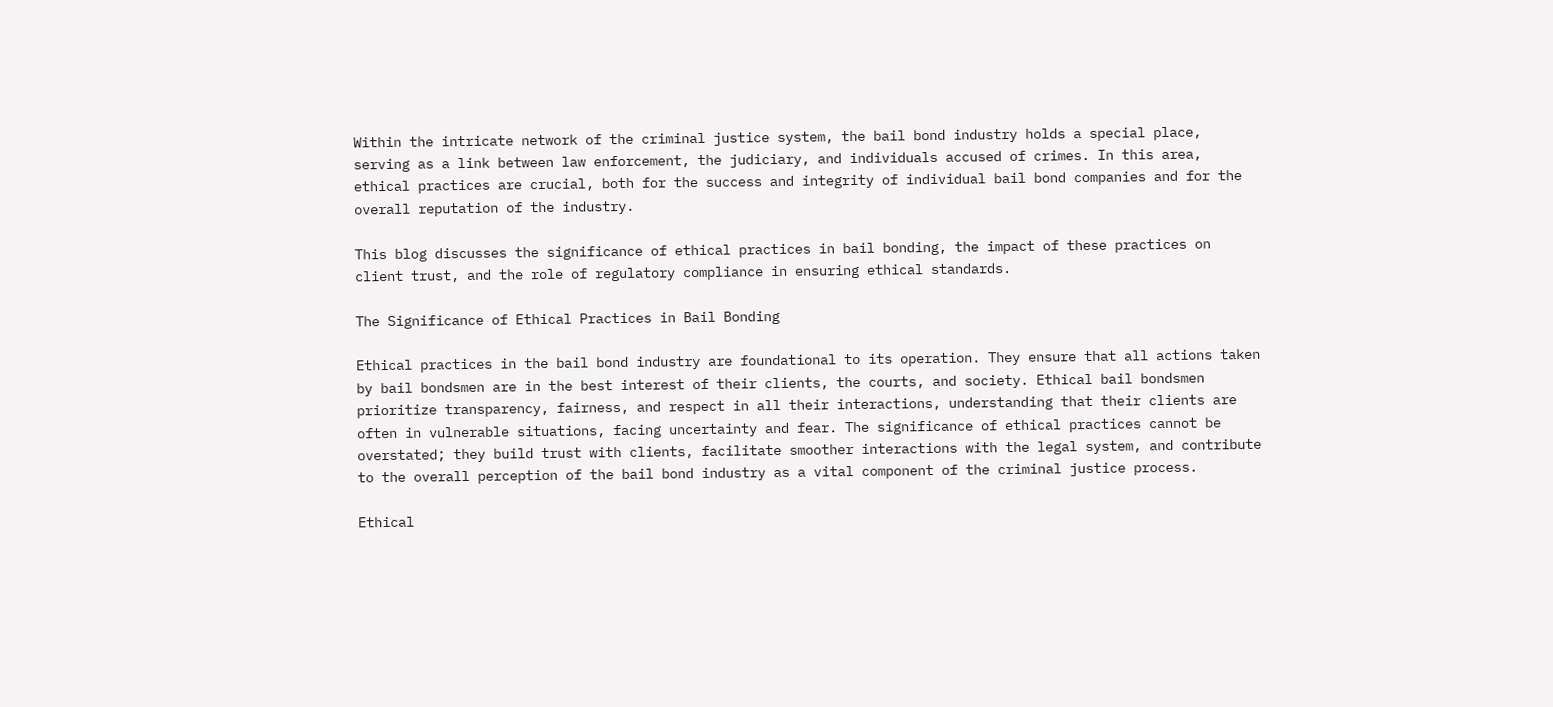Within the intricate network of the criminal justice system, the bail bond industry holds a special place, serving as a link between law enforcement, the judiciary, and individuals accused of crimes. In this area, ethical practices are crucial, both for the success and integrity of individual bail bond companies and for the overall reputation of the industry.

This blog discusses the significance of ethical practices in bail bonding, the impact of these practices on client trust, and the role of regulatory compliance in ensuring ethical standards.

The Significance of Ethical Practices in Bail Bonding

Ethical practices in the bail bond industry are foundational to its operation. They ensure that all actions taken by bail bondsmen are in the best interest of their clients, the courts, and society. Ethical bail bondsmen prioritize transparency, fairness, and respect in all their interactions, understanding that their clients are often in vulnerable situations, facing uncertainty and fear. The significance of ethical practices cannot be overstated; they build trust with clients, facilitate smoother interactions with the legal system, and contribute to the overall perception of the bail bond industry as a vital component of the criminal justice process.

Ethical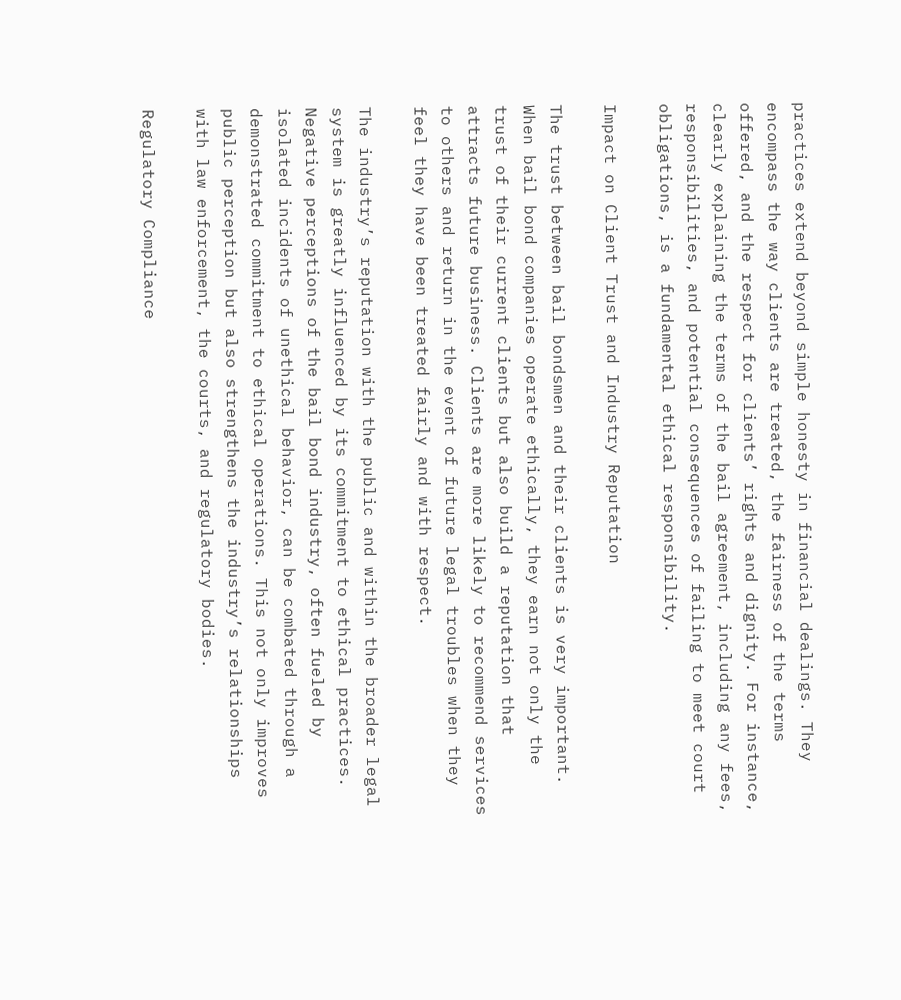practices extend beyond simple honesty in financial dealings. They encompass the way clients are treated, the fairness of the terms offered, and the respect for clients’ rights and dignity. For instance, clearly explaining the terms of the bail agreement, including any fees, responsibilities, and potential consequences of failing to meet court obligations, is a fundamental ethical responsibility.

Impact on Client Trust and Industry Reputation

The trust between bail bondsmen and their clients is very important. When bail bond companies operate ethically, they earn not only the trust of their current clients but also build a reputation that attracts future business. Clients are more likely to recommend services to others and return in the event of future legal troubles when they feel they have been treated fairly and with respect.

The industry’s reputation with the public and within the broader legal system is greatly influenced by its commitment to ethical practices. Negative perceptions of the bail bond industry, often fueled by isolated incidents of unethical behavior, can be combated through a demonstrated commitment to ethical operations. This not only improves public perception but also strengthens the industry’s relationships with law enforcement, the courts, and regulatory bodies.

Regulatory Compliance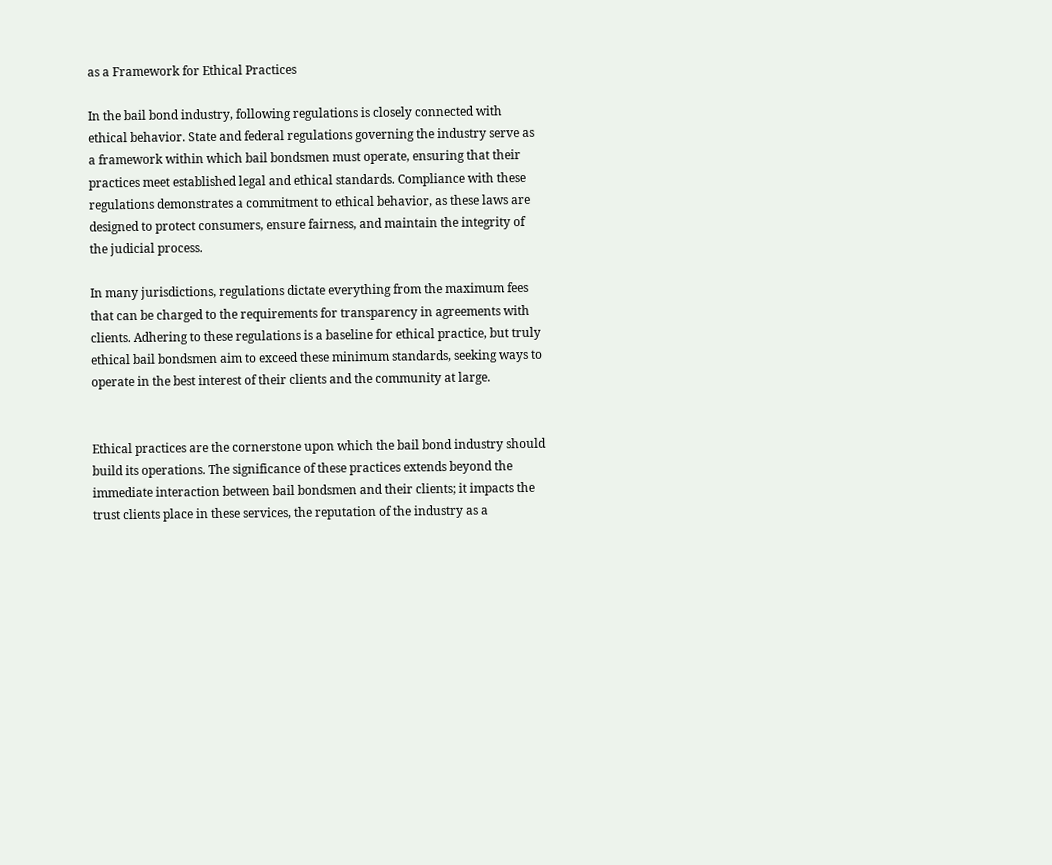as a Framework for Ethical Practices

In the bail bond industry, following regulations is closely connected with ethical behavior. State and federal regulations governing the industry serve as a framework within which bail bondsmen must operate, ensuring that their practices meet established legal and ethical standards. Compliance with these regulations demonstrates a commitment to ethical behavior, as these laws are designed to protect consumers, ensure fairness, and maintain the integrity of the judicial process.

In many jurisdictions, regulations dictate everything from the maximum fees that can be charged to the requirements for transparency in agreements with clients. Adhering to these regulations is a baseline for ethical practice, but truly ethical bail bondsmen aim to exceed these minimum standards, seeking ways to operate in the best interest of their clients and the community at large.


Ethical practices are the cornerstone upon which the bail bond industry should build its operations. The significance of these practices extends beyond the immediate interaction between bail bondsmen and their clients; it impacts the trust clients place in these services, the reputation of the industry as a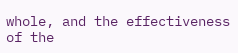whole, and the effectiveness of the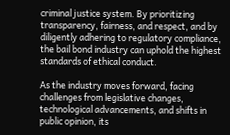criminal justice system. By prioritizing transparency, fairness, and respect, and by diligently adhering to regulatory compliance, the bail bond industry can uphold the highest standards of ethical conduct.

As the industry moves forward, facing challenges from legislative changes, technological advancements, and shifts in public opinion, its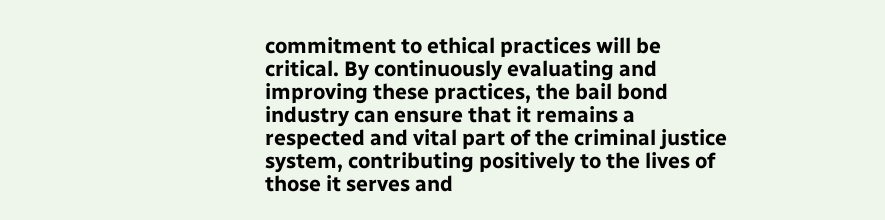commitment to ethical practices will be critical. By continuously evaluating and improving these practices, the bail bond industry can ensure that it remains a respected and vital part of the criminal justice system, contributing positively to the lives of those it serves and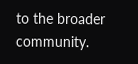to the broader community.